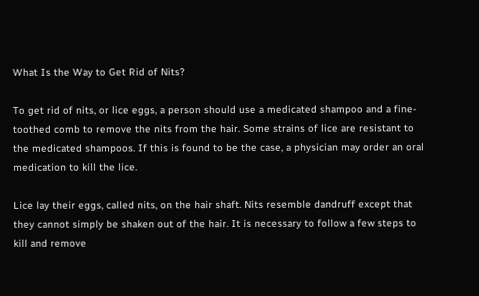What Is the Way to Get Rid of Nits?

To get rid of nits, or lice eggs, a person should use a medicated shampoo and a fine-toothed comb to remove the nits from the hair. Some strains of lice are resistant to the medicated shampoos. If this is found to be the case, a physician may order an oral medication to kill the lice.

Lice lay their eggs, called nits, on the hair shaft. Nits resemble dandruff except that they cannot simply be shaken out of the hair. It is necessary to follow a few steps to kill and remove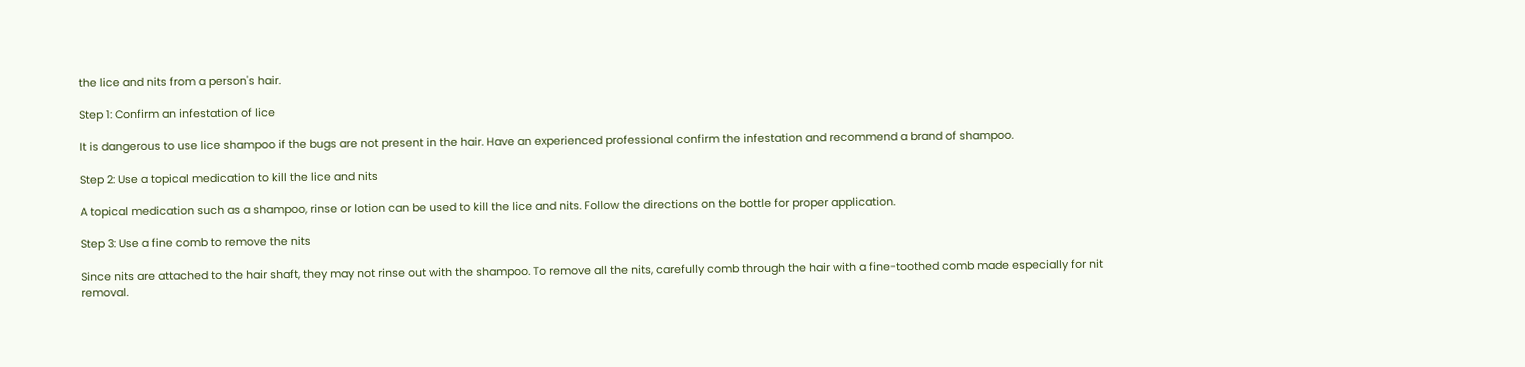the lice and nits from a person's hair.

Step 1: Confirm an infestation of lice

It is dangerous to use lice shampoo if the bugs are not present in the hair. Have an experienced professional confirm the infestation and recommend a brand of shampoo.

Step 2: Use a topical medication to kill the lice and nits

A topical medication such as a shampoo, rinse or lotion can be used to kill the lice and nits. Follow the directions on the bottle for proper application.

Step 3: Use a fine comb to remove the nits

Since nits are attached to the hair shaft, they may not rinse out with the shampoo. To remove all the nits, carefully comb through the hair with a fine-toothed comb made especially for nit removal.